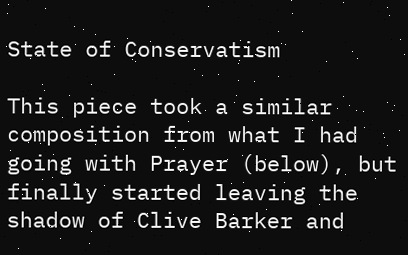State of Conservatism

This piece took a similar composition from what I had going with Prayer (below), but finally started leaving the shadow of Clive Barker and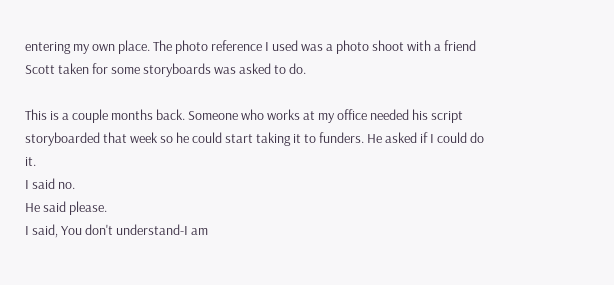entering my own place. The photo reference I used was a photo shoot with a friend Scott taken for some storyboards was asked to do.

This is a couple months back. Someone who works at my office needed his script storyboarded that week so he could start taking it to funders. He asked if I could do it.
I said no.
He said please.
I said, You don't understand-I am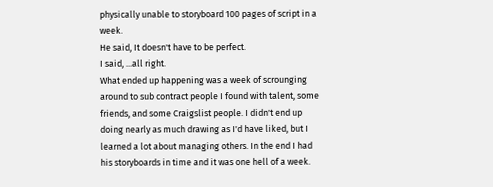physically unable to storyboard 100 pages of script in a week.
He said, It doesn't have to be perfect.
I said, ...all right.
What ended up happening was a week of scrounging around to sub contract people I found with talent, some friends, and some Craigslist people. I didn't end up doing nearly as much drawing as I'd have liked, but I learned a lot about managing others. In the end I had his storyboards in time and it was one hell of a week.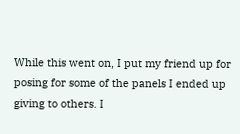While this went on, I put my friend up for posing for some of the panels I ended up giving to others. I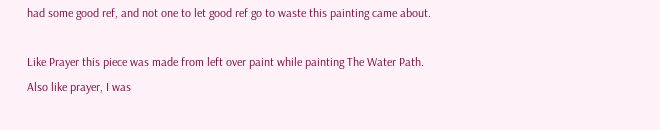had some good ref, and not one to let good ref go to waste this painting came about.

Like Prayer this piece was made from left over paint while painting The Water Path. Also like prayer, I was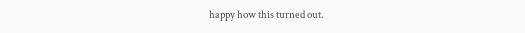happy how this turned out.